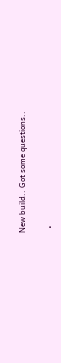New build.. Got some questions..

  •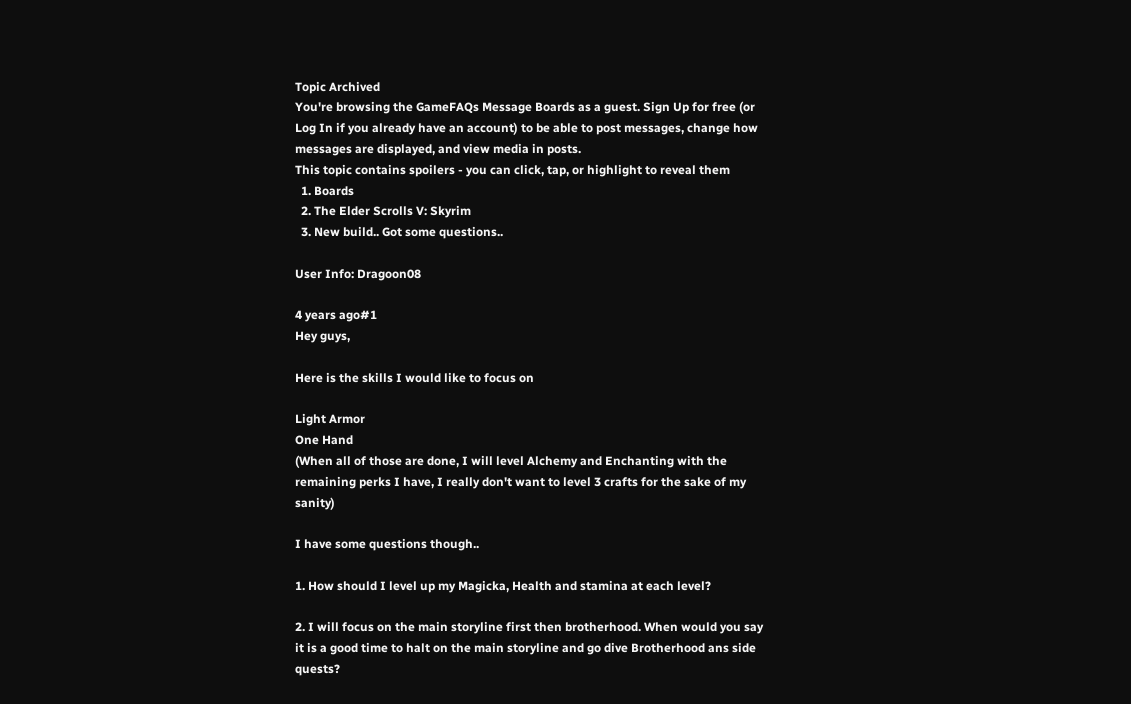Topic Archived
You're browsing the GameFAQs Message Boards as a guest. Sign Up for free (or Log In if you already have an account) to be able to post messages, change how messages are displayed, and view media in posts.
This topic contains spoilers - you can click, tap, or highlight to reveal them
  1. Boards
  2. The Elder Scrolls V: Skyrim
  3. New build.. Got some questions..

User Info: Dragoon08

4 years ago#1
Hey guys,

Here is the skills I would like to focus on

Light Armor
One Hand
(When all of those are done, I will level Alchemy and Enchanting with the remaining perks I have, I really don't want to level 3 crafts for the sake of my sanity)

I have some questions though..

1. How should I level up my Magicka, Health and stamina at each level?

2. I will focus on the main storyline first then brotherhood. When would you say it is a good time to halt on the main storyline and go dive Brotherhood ans side quests?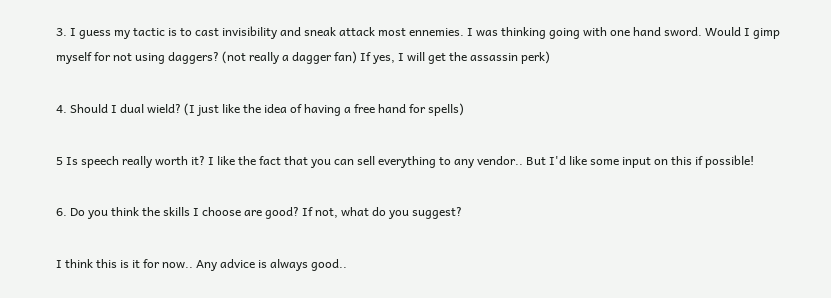3. I guess my tactic is to cast invisibility and sneak attack most ennemies. I was thinking going with one hand sword. Would I gimp myself for not using daggers? (not really a dagger fan) If yes, I will get the assassin perk)

4. Should I dual wield? (I just like the idea of having a free hand for spells)

5 Is speech really worth it? I like the fact that you can sell everything to any vendor.. But I'd like some input on this if possible!

6. Do you think the skills I choose are good? If not, what do you suggest?

I think this is it for now.. Any advice is always good..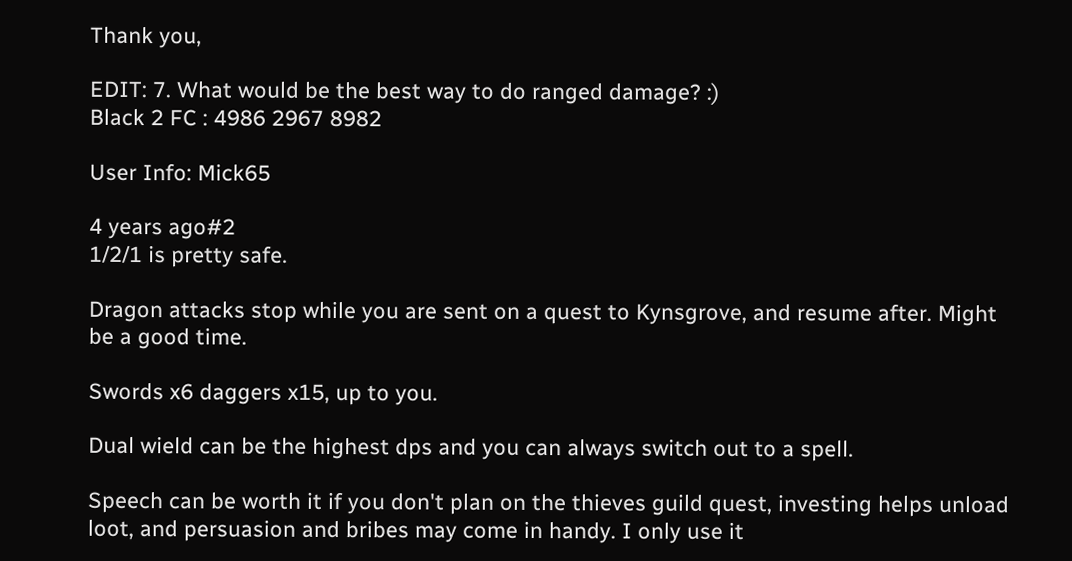Thank you,

EDIT: 7. What would be the best way to do ranged damage? :)
Black 2 FC : 4986 2967 8982

User Info: Mick65

4 years ago#2
1/2/1 is pretty safe.

Dragon attacks stop while you are sent on a quest to Kynsgrove, and resume after. Might be a good time.

Swords x6 daggers x15, up to you.

Dual wield can be the highest dps and you can always switch out to a spell.

Speech can be worth it if you don't plan on the thieves guild quest, investing helps unload loot, and persuasion and bribes may come in handy. I only use it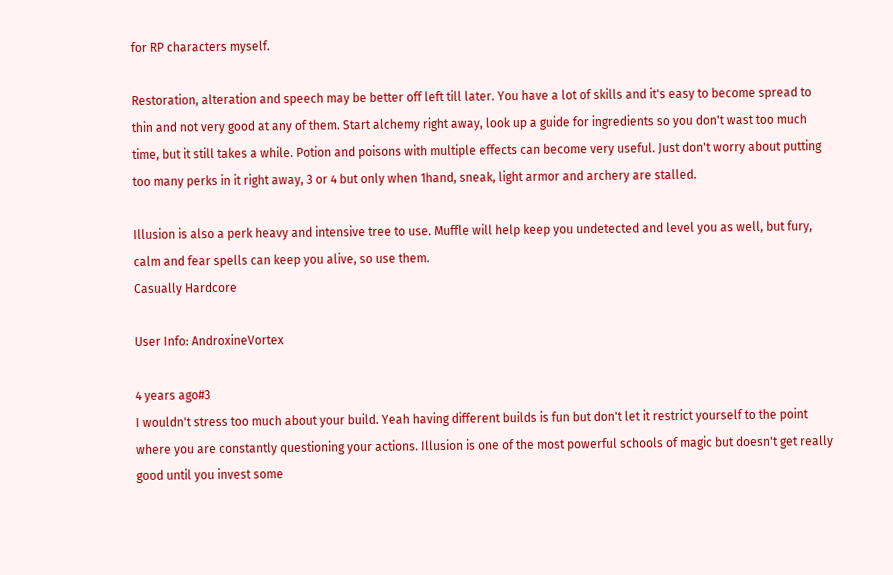for RP characters myself.

Restoration, alteration and speech may be better off left till later. You have a lot of skills and it's easy to become spread to thin and not very good at any of them. Start alchemy right away, look up a guide for ingredients so you don't wast too much time, but it still takes a while. Potion and poisons with multiple effects can become very useful. Just don't worry about putting too many perks in it right away, 3 or 4 but only when 1hand, sneak, light armor and archery are stalled.

Illusion is also a perk heavy and intensive tree to use. Muffle will help keep you undetected and level you as well, but fury, calm and fear spells can keep you alive, so use them.
Casually Hardcore

User Info: AndroxineVortex

4 years ago#3
I wouldn't stress too much about your build. Yeah having different builds is fun but don't let it restrict yourself to the point where you are constantly questioning your actions. Illusion is one of the most powerful schools of magic but doesn't get really good until you invest some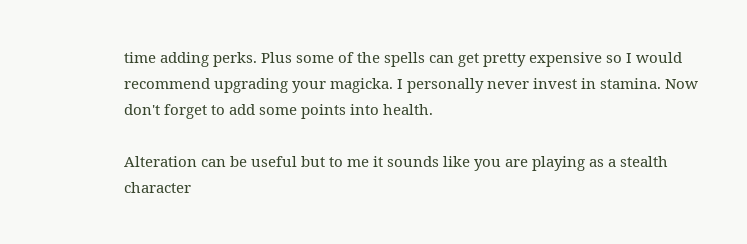time adding perks. Plus some of the spells can get pretty expensive so I would recommend upgrading your magicka. I personally never invest in stamina. Now don't forget to add some points into health.

Alteration can be useful but to me it sounds like you are playing as a stealth character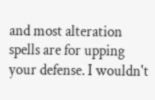and most alteration spells are for upping your defense. I wouldn't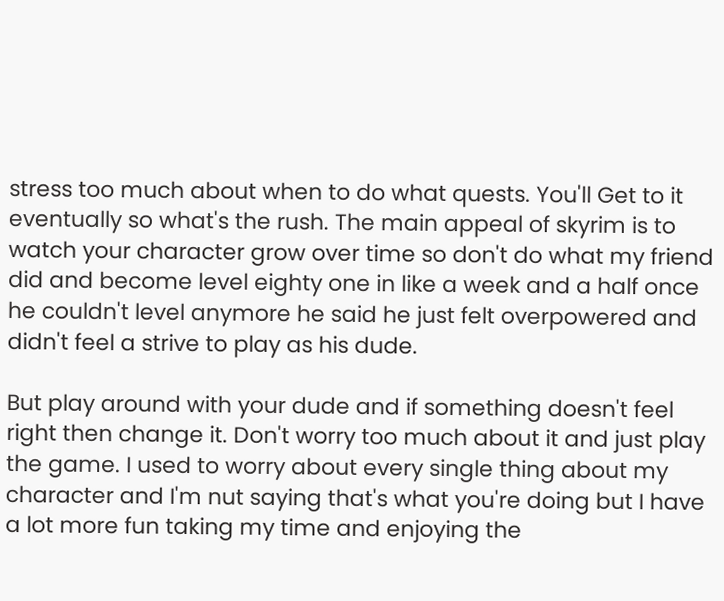stress too much about when to do what quests. You'll Get to it eventually so what's the rush. The main appeal of skyrim is to watch your character grow over time so don't do what my friend did and become level eighty one in like a week and a half once he couldn't level anymore he said he just felt overpowered and didn't feel a strive to play as his dude.

But play around with your dude and if something doesn't feel right then change it. Don't worry too much about it and just play the game. I used to worry about every single thing about my character and I'm nut saying that's what you're doing but I have a lot more fun taking my time and enjoying the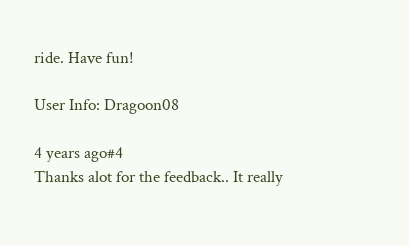ride. Have fun!

User Info: Dragoon08

4 years ago#4
Thanks alot for the feedback.. It really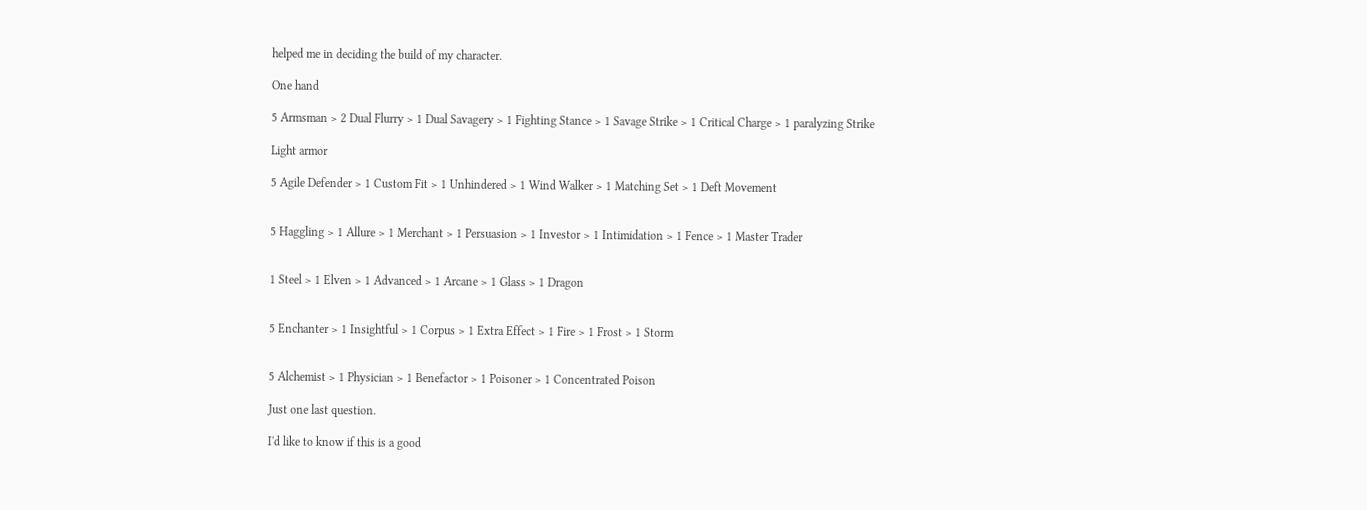helped me in deciding the build of my character.

One hand

5 Armsman > 2 Dual Flurry > 1 Dual Savagery > 1 Fighting Stance > 1 Savage Strike > 1 Critical Charge > 1 paralyzing Strike

Light armor

5 Agile Defender > 1 Custom Fit > 1 Unhindered > 1 Wind Walker > 1 Matching Set > 1 Deft Movement


5 Haggling > 1 Allure > 1 Merchant > 1 Persuasion > 1 Investor > 1 Intimidation > 1 Fence > 1 Master Trader


1 Steel > 1 Elven > 1 Advanced > 1 Arcane > 1 Glass > 1 Dragon


5 Enchanter > 1 Insightful > 1 Corpus > 1 Extra Effect > 1 Fire > 1 Frost > 1 Storm


5 Alchemist > 1 Physician > 1 Benefactor > 1 Poisoner > 1 Concentrated Poison

Just one last question.

I'd like to know if this is a good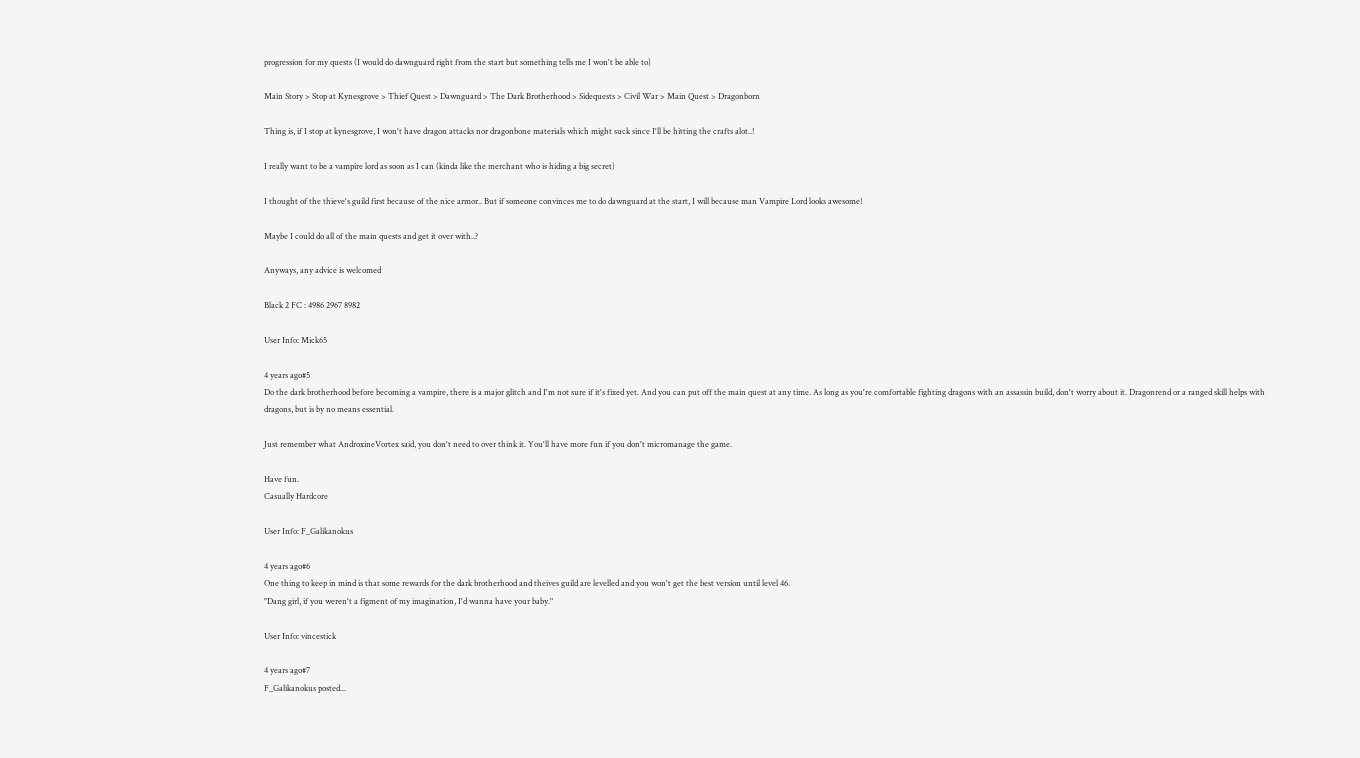progression for my quests (I would do dawnguard right from the start but something tells me I won't be able to)

Main Story > Stop at Kynesgrove > Thief Quest > Dawnguard > The Dark Brotherhood > Sidequests > Civil War > Main Quest > Dragonborn

Thing is, if I stop at kynesgrove, I won't have dragon attacks nor dragonbone materials which might suck since I'll be hitting the crafts alot..!

I really want to be a vampire lord as soon as I can (kinda like the merchant who is hiding a big secret)

I thought of the thieve's guild first because of the nice armor.. But if someone convinces me to do dawnguard at the start, I will because man Vampire Lord looks awesome!

Maybe I could do all of the main quests and get it over with..?

Anyways, any advice is welcomed

Black 2 FC : 4986 2967 8982

User Info: Mick65

4 years ago#5
Do the dark brotherhood before becoming a vampire, there is a major glitch and I'm not sure if it's fixed yet. And you can put off the main quest at any time. As long as you're comfortable fighting dragons with an assassin build, don't worry about it. Dragonrend or a ranged skill helps with dragons, but is by no means essential.

Just remember what AndroxineVortex said, you don't need to over think it. You'll have more fun if you don't micromanage the game.

Have fun.
Casually Hardcore

User Info: F_Galikanokus

4 years ago#6
One thing to keep in mind is that some rewards for the dark brotherhood and theives guild are levelled and you won't get the best version until level 46.
"Dang girl, if you weren't a figment of my imagination, I'd wanna have your baby."

User Info: vincestick

4 years ago#7
F_Galikanokus posted...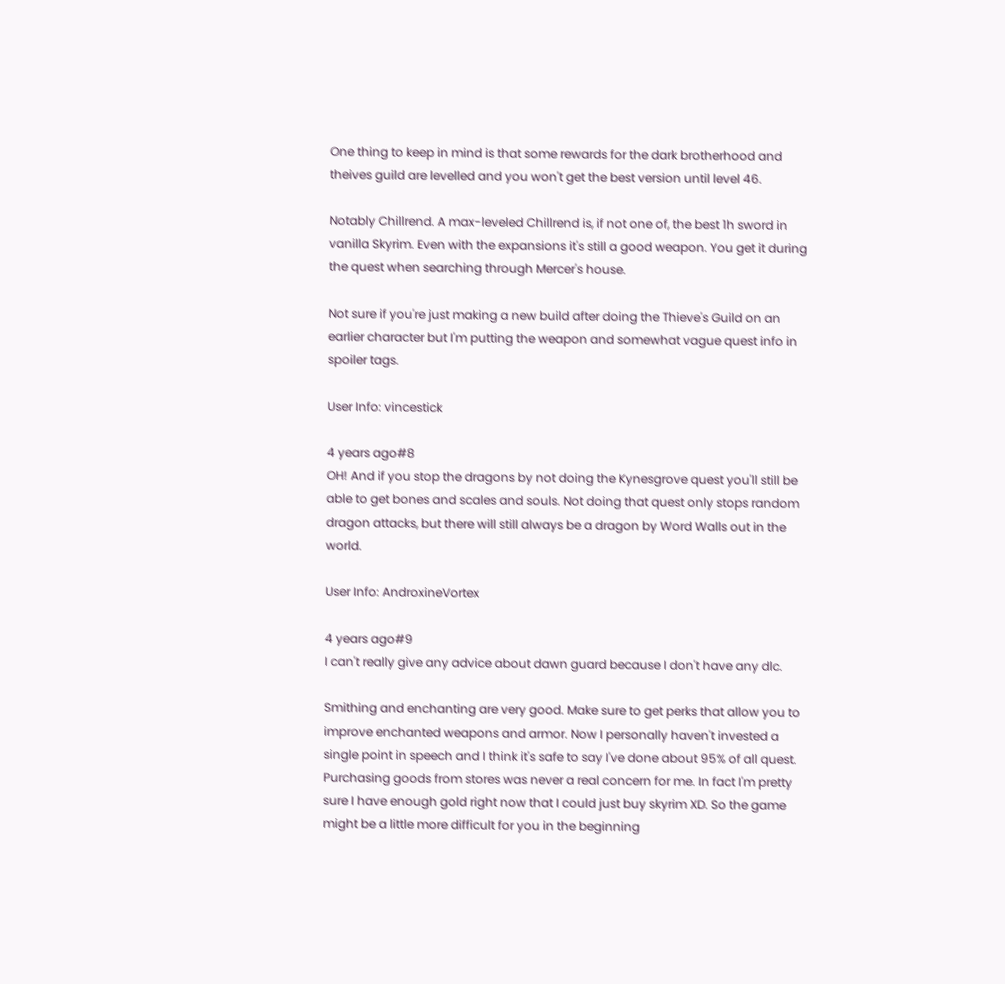One thing to keep in mind is that some rewards for the dark brotherhood and theives guild are levelled and you won't get the best version until level 46.

Notably Chillrend. A max-leveled Chillrend is, if not one of, the best 1h sword in vanilla Skyrim. Even with the expansions it's still a good weapon. You get it during the quest when searching through Mercer's house.

Not sure if you're just making a new build after doing the Thieve's Guild on an earlier character but I'm putting the weapon and somewhat vague quest info in spoiler tags.

User Info: vincestick

4 years ago#8
OH! And if you stop the dragons by not doing the Kynesgrove quest you'll still be able to get bones and scales and souls. Not doing that quest only stops random dragon attacks, but there will still always be a dragon by Word Walls out in the world.

User Info: AndroxineVortex

4 years ago#9
I can't really give any advice about dawn guard because I don't have any dlc.

Smithing and enchanting are very good. Make sure to get perks that allow you to improve enchanted weapons and armor. Now I personally haven't invested a single point in speech and I think it's safe to say I've done about 95% of all quest. Purchasing goods from stores was never a real concern for me. In fact I'm pretty sure I have enough gold right now that I could just buy skyrim XD. So the game might be a little more difficult for you in the beginning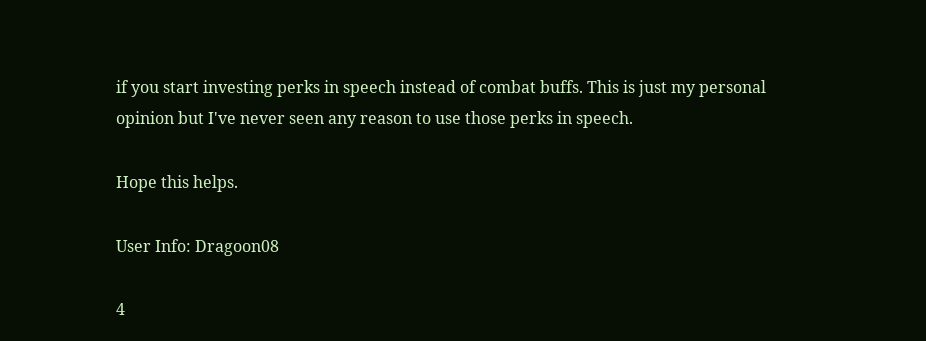if you start investing perks in speech instead of combat buffs. This is just my personal opinion but I've never seen any reason to use those perks in speech.

Hope this helps.

User Info: Dragoon08

4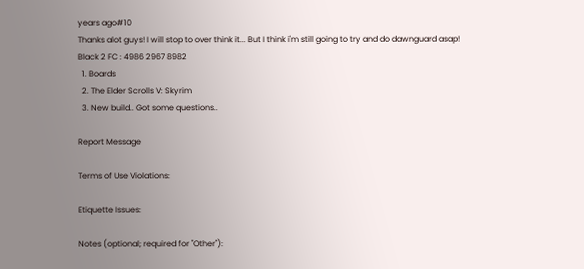years ago#10
Thanks alot guys! I will stop to over think it... But I think i'm still going to try and do dawnguard asap!
Black 2 FC : 4986 2967 8982
  1. Boards
  2. The Elder Scrolls V: Skyrim
  3. New build.. Got some questions..

Report Message

Terms of Use Violations:

Etiquette Issues:

Notes (optional; required for "Other"):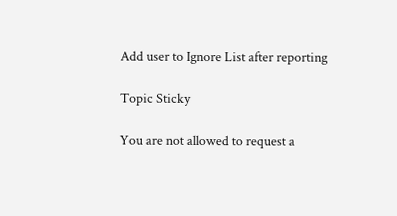Add user to Ignore List after reporting

Topic Sticky

You are not allowed to request a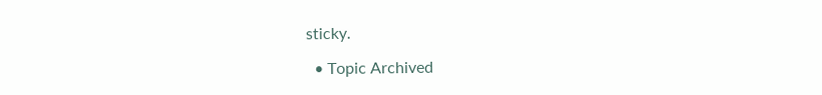sticky.

  • Topic Archived